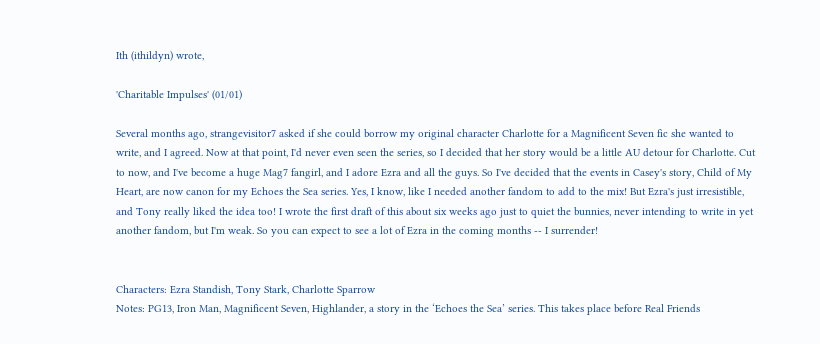Ith (ithildyn) wrote,

'Charitable Impulses' (01/01)

Several months ago, strangevisitor7 asked if she could borrow my original character Charlotte for a Magnificent Seven fic she wanted to write, and I agreed. Now at that point, I'd never even seen the series, so I decided that her story would be a little AU detour for Charlotte. Cut to now, and I've become a huge Mag7 fangirl, and I adore Ezra and all the guys. So I've decided that the events in Casey's story, Child of My Heart, are now canon for my Echoes the Sea series. Yes, I know, like I needed another fandom to add to the mix! But Ezra's just irresistible, and Tony really liked the idea too! I wrote the first draft of this about six weeks ago just to quiet the bunnies, never intending to write in yet another fandom, but I'm weak. So you can expect to see a lot of Ezra in the coming months -- I surrender!


Characters: Ezra Standish, Tony Stark, Charlotte Sparrow
Notes: PG13, Iron Man, Magnificent Seven, Highlander, a story in the ‘Echoes the Sea’ series. This takes place before Real Friends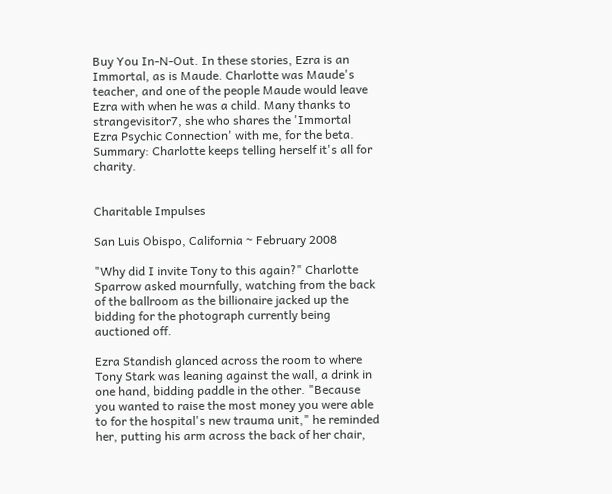Buy You In-N-Out. In these stories, Ezra is an Immortal, as is Maude. Charlotte was Maude's teacher, and one of the people Maude would leave Ezra with when he was a child. Many thanks to strangevisitor7, she who shares the 'Immortal Ezra Psychic Connection' with me, for the beta.
Summary: Charlotte keeps telling herself it's all for charity.


Charitable Impulses

San Luis Obispo, California ~ February 2008

"Why did I invite Tony to this again?" Charlotte Sparrow asked mournfully, watching from the back of the ballroom as the billionaire jacked up the bidding for the photograph currently being auctioned off.

Ezra Standish glanced across the room to where Tony Stark was leaning against the wall, a drink in one hand, bidding paddle in the other. "Because you wanted to raise the most money you were able to for the hospital's new trauma unit," he reminded her, putting his arm across the back of her chair,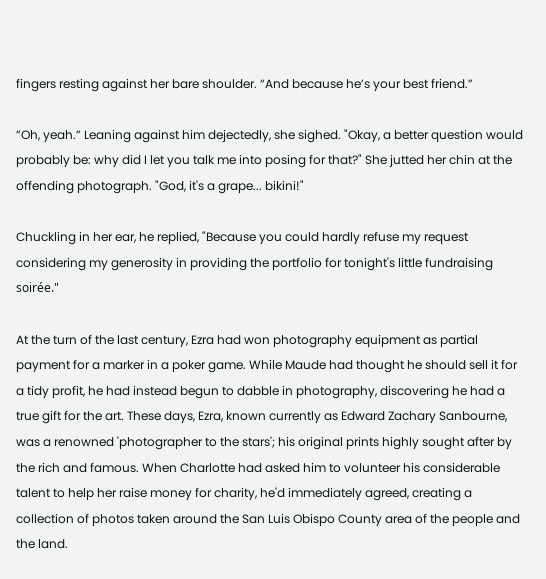fingers resting against her bare shoulder. “And because he’s your best friend.”

”Oh, yeah.” Leaning against him dejectedly, she sighed. "Okay, a better question would probably be: why did I let you talk me into posing for that?" She jutted her chin at the offending photograph. "God, it's a grape... bikini!"

Chuckling in her ear, he replied, "Because you could hardly refuse my request considering my generosity in providing the portfolio for tonight's little fundraising soirée."

At the turn of the last century, Ezra had won photography equipment as partial payment for a marker in a poker game. While Maude had thought he should sell it for a tidy profit, he had instead begun to dabble in photography, discovering he had a true gift for the art. These days, Ezra, known currently as Edward Zachary Sanbourne, was a renowned 'photographer to the stars'; his original prints highly sought after by the rich and famous. When Charlotte had asked him to volunteer his considerable talent to help her raise money for charity, he'd immediately agreed, creating a collection of photos taken around the San Luis Obispo County area of the people and the land.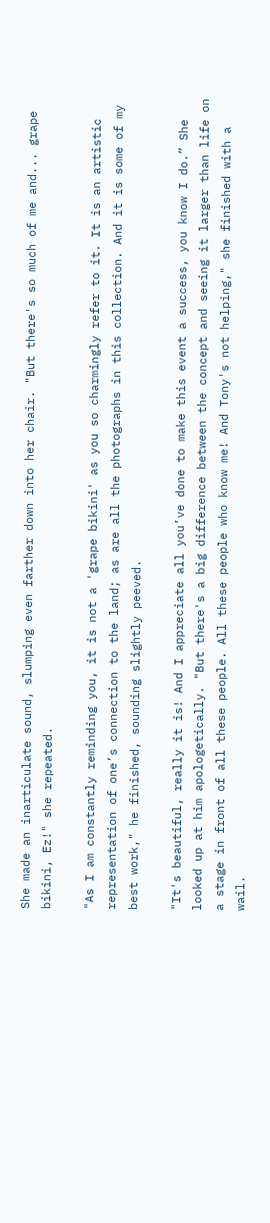She made an inarticulate sound, slumping even farther down into her chair. "But there's so much of me and... grape bikini, Ez!" she repeated.

"As I am constantly reminding you, it is not a 'grape bikini' as you so charmingly refer to it. It is an artistic representation of one’s connection to the land; as are all the photographs in this collection. And it is some of my best work," he finished, sounding slightly peeved.

"It's beautiful, really it is! And I appreciate all you’ve done to make this event a success, you know I do.” She looked up at him apologetically. "But there's a big difference between the concept and seeing it larger than life on a stage in front of all these people. All these people who know me! And Tony's not helping," she finished with a wail.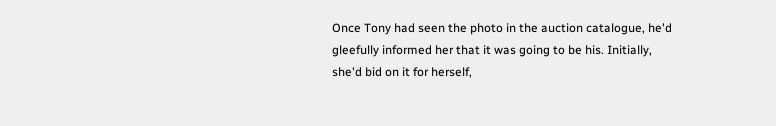Once Tony had seen the photo in the auction catalogue, he'd gleefully informed her that it was going to be his. Initially, she'd bid on it for herself,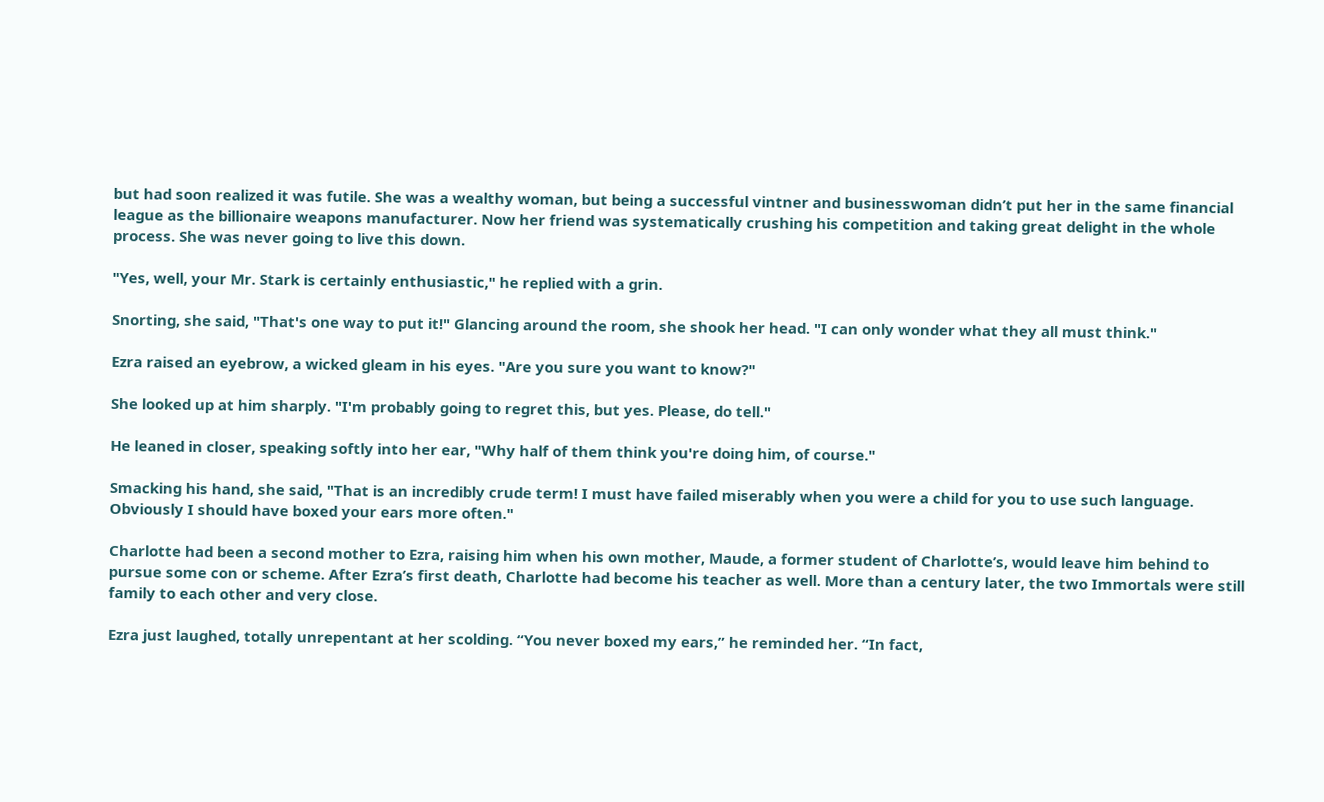but had soon realized it was futile. She was a wealthy woman, but being a successful vintner and businesswoman didn’t put her in the same financial league as the billionaire weapons manufacturer. Now her friend was systematically crushing his competition and taking great delight in the whole process. She was never going to live this down.

"Yes, well, your Mr. Stark is certainly enthusiastic," he replied with a grin.

Snorting, she said, "That's one way to put it!" Glancing around the room, she shook her head. "I can only wonder what they all must think."

Ezra raised an eyebrow, a wicked gleam in his eyes. "Are you sure you want to know?"

She looked up at him sharply. "I'm probably going to regret this, but yes. Please, do tell."

He leaned in closer, speaking softly into her ear, "Why half of them think you're doing him, of course."

Smacking his hand, she said, "That is an incredibly crude term! I must have failed miserably when you were a child for you to use such language. Obviously I should have boxed your ears more often."

Charlotte had been a second mother to Ezra, raising him when his own mother, Maude, a former student of Charlotte’s, would leave him behind to pursue some con or scheme. After Ezra’s first death, Charlotte had become his teacher as well. More than a century later, the two Immortals were still family to each other and very close.

Ezra just laughed, totally unrepentant at her scolding. “You never boxed my ears,” he reminded her. “In fact,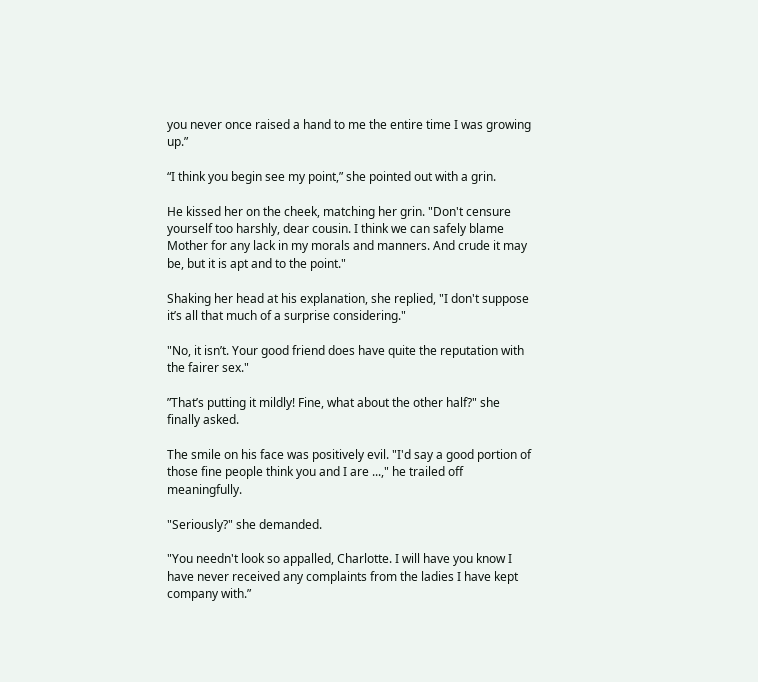you never once raised a hand to me the entire time I was growing up.”

“I think you begin see my point,” she pointed out with a grin.

He kissed her on the cheek, matching her grin. "Don't censure yourself too harshly, dear cousin. I think we can safely blame Mother for any lack in my morals and manners. And crude it may be, but it is apt and to the point."

Shaking her head at his explanation, she replied, "I don't suppose it’s all that much of a surprise considering."

"No, it isn’t. Your good friend does have quite the reputation with the fairer sex."

”That’s putting it mildly! Fine, what about the other half?" she finally asked.

The smile on his face was positively evil. "I'd say a good portion of those fine people think you and I are ...," he trailed off meaningfully.

"Seriously?" she demanded.

"You needn't look so appalled, Charlotte. I will have you know I have never received any complaints from the ladies I have kept company with.”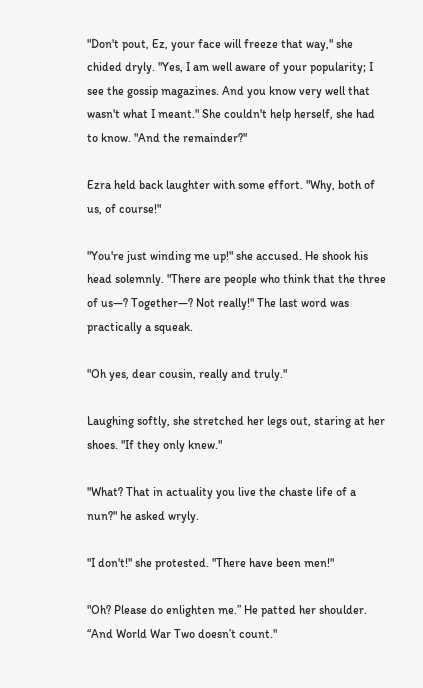"Don't pout, Ez, your face will freeze that way," she chided dryly. "Yes, I am well aware of your popularity; I see the gossip magazines. And you know very well that wasn't what I meant." She couldn't help herself, she had to know. "And the remainder?"

Ezra held back laughter with some effort. "Why, both of us, of course!"

"You're just winding me up!" she accused. He shook his head solemnly. "There are people who think that the three of us—? Together—? Not really!" The last word was practically a squeak.

"Oh yes, dear cousin, really and truly."

Laughing softly, she stretched her legs out, staring at her shoes. "If they only knew."

"What? That in actuality you live the chaste life of a nun?" he asked wryly.

"I don't!" she protested. "There have been men!"

"Oh? Please do enlighten me.” He patted her shoulder. “And World War Two doesn’t count."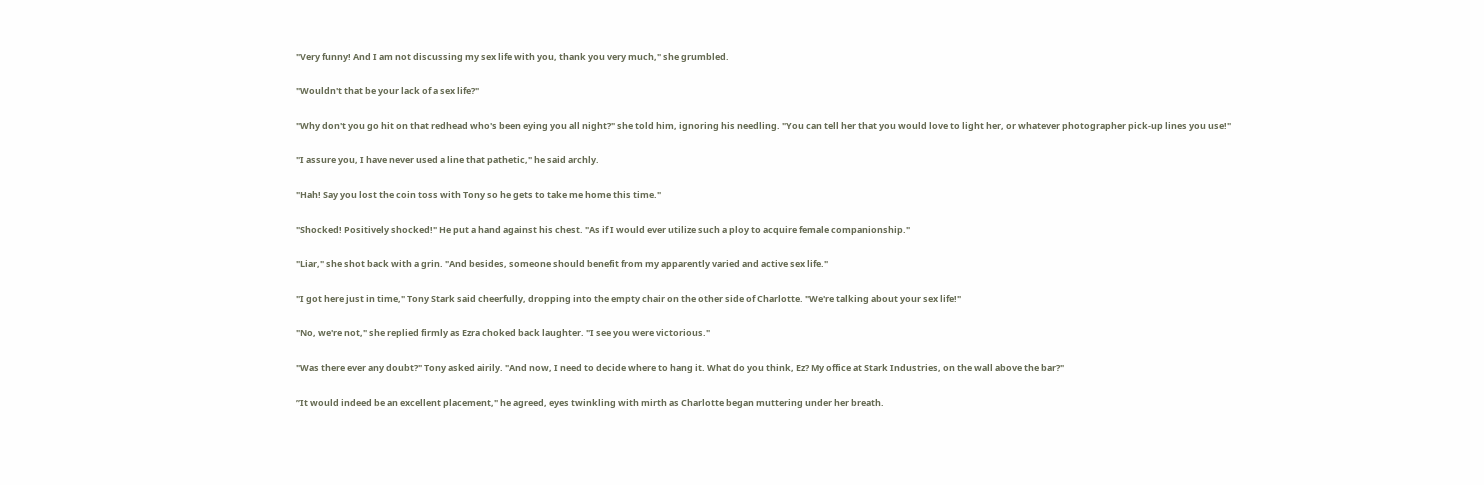"Very funny! And I am not discussing my sex life with you, thank you very much," she grumbled.

"Wouldn't that be your lack of a sex life?"

"Why don't you go hit on that redhead who's been eying you all night?" she told him, ignoring his needling. "You can tell her that you would love to light her, or whatever photographer pick-up lines you use!"

"I assure you, I have never used a line that pathetic," he said archly.

"Hah! Say you lost the coin toss with Tony so he gets to take me home this time."

"Shocked! Positively shocked!" He put a hand against his chest. "As if I would ever utilize such a ploy to acquire female companionship."

"Liar," she shot back with a grin. "And besides, someone should benefit from my apparently varied and active sex life."

"I got here just in time," Tony Stark said cheerfully, dropping into the empty chair on the other side of Charlotte. "We're talking about your sex life!"

"No, we're not," she replied firmly as Ezra choked back laughter. "I see you were victorious."

"Was there ever any doubt?" Tony asked airily. "And now, I need to decide where to hang it. What do you think, Ez? My office at Stark Industries, on the wall above the bar?"

”It would indeed be an excellent placement," he agreed, eyes twinkling with mirth as Charlotte began muttering under her breath.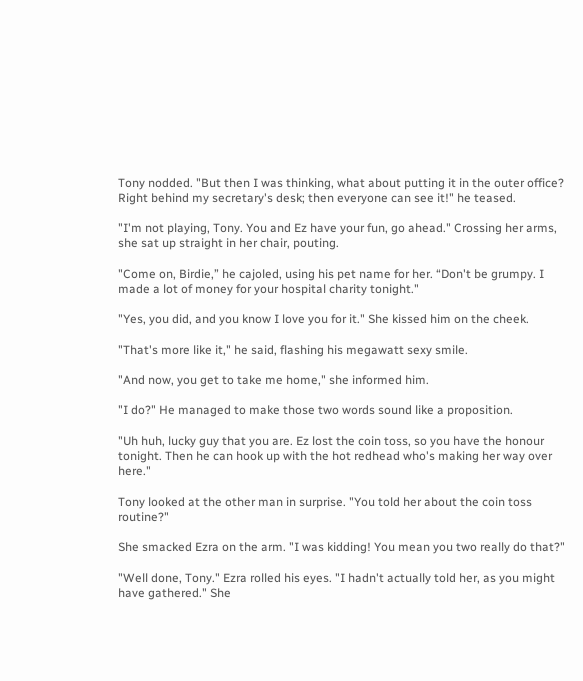Tony nodded. "But then I was thinking, what about putting it in the outer office? Right behind my secretary's desk; then everyone can see it!" he teased.

"I'm not playing, Tony. You and Ez have your fun, go ahead." Crossing her arms, she sat up straight in her chair, pouting.

"Come on, Birdie,” he cajoled, using his pet name for her. “Don't be grumpy. I made a lot of money for your hospital charity tonight."

"Yes, you did, and you know I love you for it." She kissed him on the cheek.

"That's more like it," he said, flashing his megawatt sexy smile.

"And now, you get to take me home," she informed him.

"I do?" He managed to make those two words sound like a proposition.

"Uh huh, lucky guy that you are. Ez lost the coin toss, so you have the honour tonight. Then he can hook up with the hot redhead who's making her way over here."

Tony looked at the other man in surprise. "You told her about the coin toss routine?"

She smacked Ezra on the arm. "I was kidding! You mean you two really do that?"

"Well done, Tony." Ezra rolled his eyes. "I hadn't actually told her, as you might have gathered." She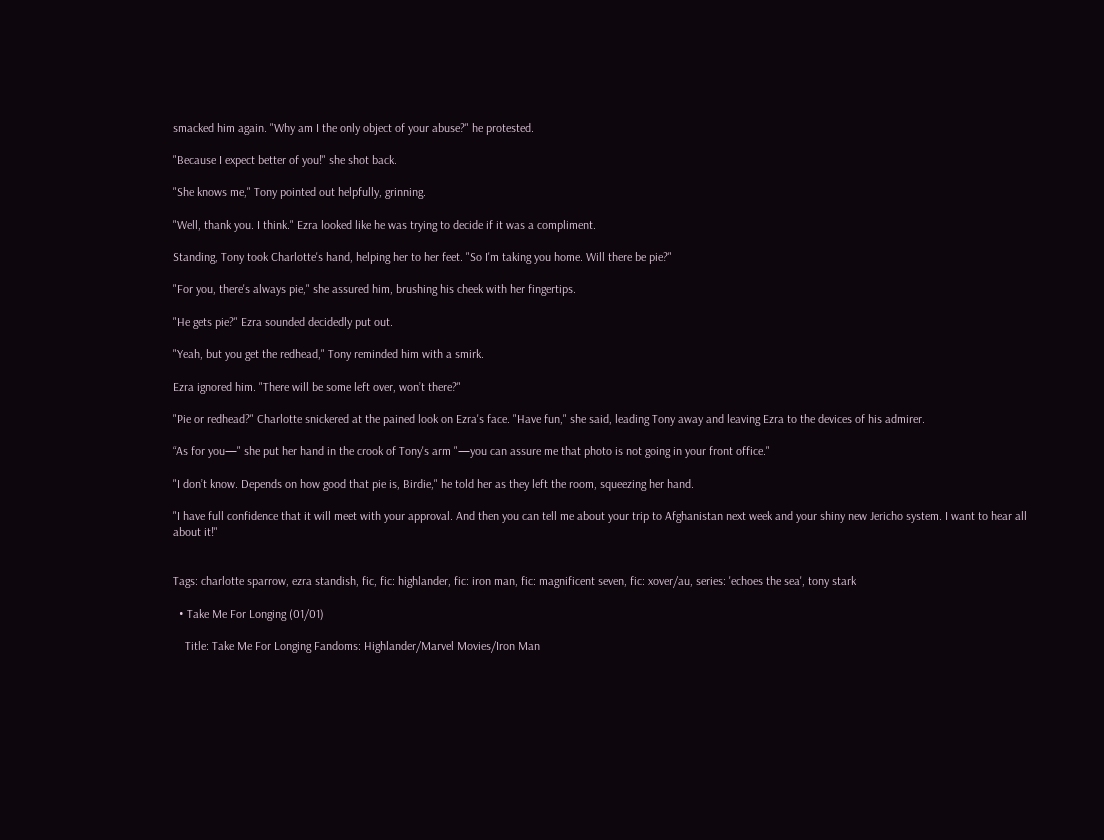smacked him again. "Why am I the only object of your abuse?" he protested.

"Because I expect better of you!" she shot back.

"She knows me," Tony pointed out helpfully, grinning.

"Well, thank you. I think." Ezra looked like he was trying to decide if it was a compliment.

Standing, Tony took Charlotte's hand, helping her to her feet. "So I'm taking you home. Will there be pie?"

"For you, there's always pie," she assured him, brushing his cheek with her fingertips.

"He gets pie?" Ezra sounded decidedly put out.

"Yeah, but you get the redhead," Tony reminded him with a smirk.

Ezra ignored him. "There will be some left over, won’t there?"

"Pie or redhead?" Charlotte snickered at the pained look on Ezra's face. "Have fun," she said, leading Tony away and leaving Ezra to the devices of his admirer.

“As for you—" she put her hand in the crook of Tony's arm "—you can assure me that photo is not going in your front office."

"I don’t know. Depends on how good that pie is, Birdie," he told her as they left the room, squeezing her hand.

"I have full confidence that it will meet with your approval. And then you can tell me about your trip to Afghanistan next week and your shiny new Jericho system. I want to hear all about it!"


Tags: charlotte sparrow, ezra standish, fic, fic: highlander, fic: iron man, fic: magnificent seven, fic: xover/au, series: 'echoes the sea', tony stark

  • Take Me For Longing (01/01)

    Title: Take Me For Longing Fandoms: Highlander/Marvel Movies/Iron Man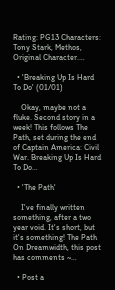Rating: PG13 Characters: Tony Stark, Methos, Original Character.…

  • 'Breaking Up Is Hard To Do' (01/01)

    Okay, maybe not a fluke. Second story in a week! This follows The Path, set during the end of Captain America: Civil War. Breaking Up Is Hard To Do…

  • 'The Path'

    I've finally written something, after a two year void. It's short, but it's something! The Path On Dreamwidth, this post has comments ~…

  • Post a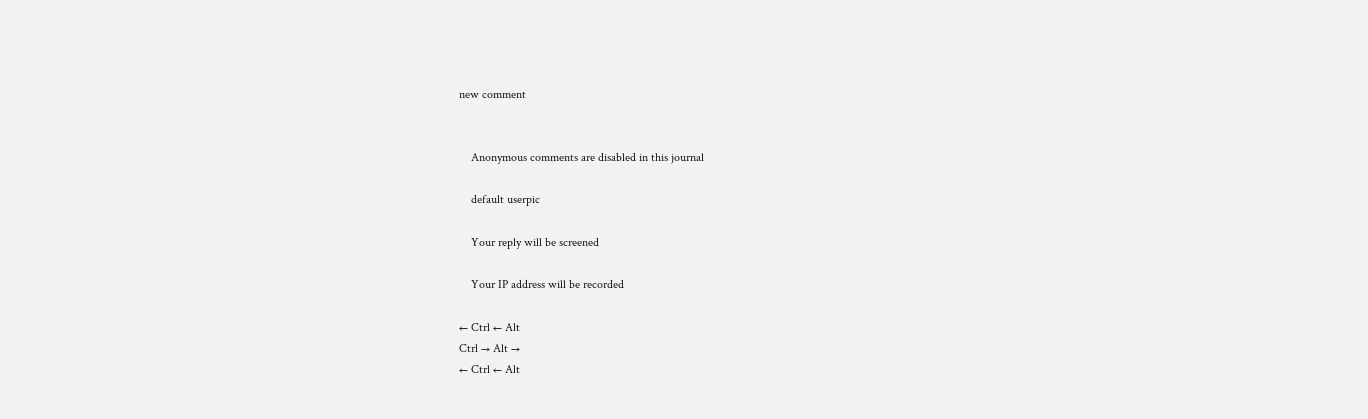new comment


    Anonymous comments are disabled in this journal

    default userpic

    Your reply will be screened

    Your IP address will be recorded

← Ctrl ← Alt
Ctrl → Alt →
← Ctrl ← Alt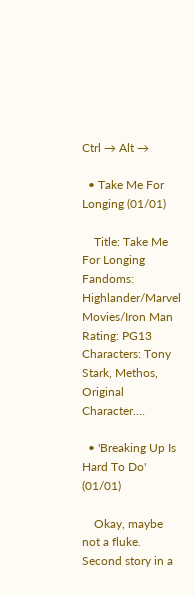Ctrl → Alt →

  • Take Me For Longing (01/01)

    Title: Take Me For Longing Fandoms: Highlander/Marvel Movies/Iron Man Rating: PG13 Characters: Tony Stark, Methos, Original Character.…

  • 'Breaking Up Is Hard To Do' (01/01)

    Okay, maybe not a fluke. Second story in a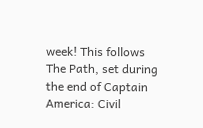week! This follows The Path, set during the end of Captain America: Civil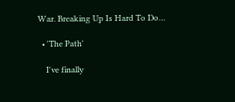War. Breaking Up Is Hard To Do…

  • 'The Path'

    I've finally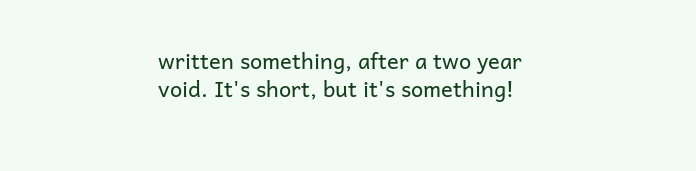written something, after a two year void. It's short, but it's something!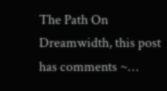The Path On Dreamwidth, this post has comments ~…